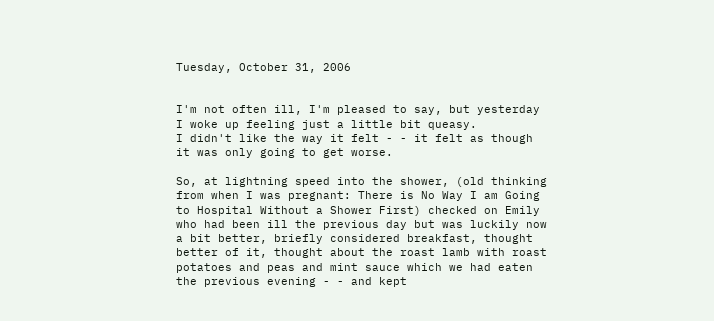Tuesday, October 31, 2006


I'm not often ill, I'm pleased to say, but yesterday I woke up feeling just a little bit queasy.
I didn't like the way it felt - - it felt as though it was only going to get worse.

So, at lightning speed into the shower, (old thinking from when I was pregnant: There is No Way I am Going to Hospital Without a Shower First) checked on Emily who had been ill the previous day but was luckily now a bit better, briefly considered breakfast, thought better of it, thought about the roast lamb with roast potatoes and peas and mint sauce which we had eaten the previous evening - - and kept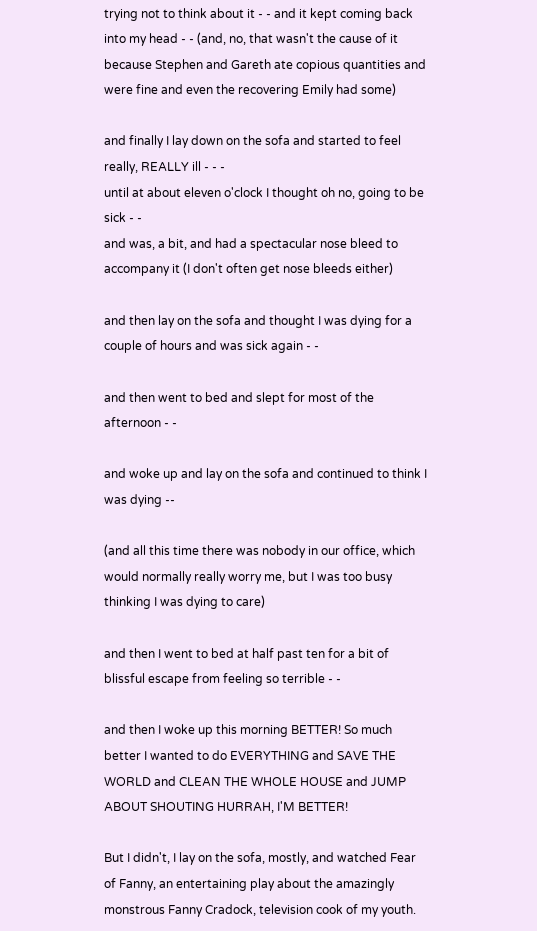trying not to think about it - - and it kept coming back into my head - - (and, no, that wasn't the cause of it because Stephen and Gareth ate copious quantities and were fine and even the recovering Emily had some)

and finally I lay down on the sofa and started to feel really, REALLY ill - - -
until at about eleven o'clock I thought oh no, going to be sick - -
and was, a bit, and had a spectacular nose bleed to accompany it (I don't often get nose bleeds either)

and then lay on the sofa and thought I was dying for a couple of hours and was sick again - -

and then went to bed and slept for most of the afternoon - -

and woke up and lay on the sofa and continued to think I was dying --

(and all this time there was nobody in our office, which would normally really worry me, but I was too busy thinking I was dying to care)

and then I went to bed at half past ten for a bit of blissful escape from feeling so terrible - -

and then I woke up this morning BETTER! So much better I wanted to do EVERYTHING and SAVE THE WORLD and CLEAN THE WHOLE HOUSE and JUMP ABOUT SHOUTING HURRAH, I'M BETTER!

But I didn't, I lay on the sofa, mostly, and watched Fear of Fanny, an entertaining play about the amazingly monstrous Fanny Cradock, television cook of my youth.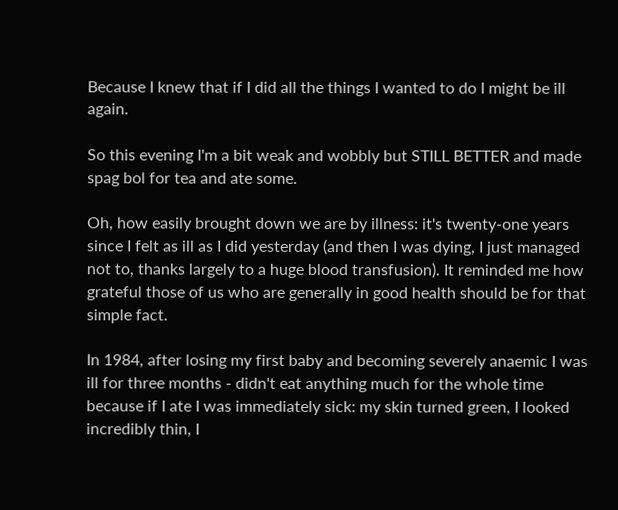Because I knew that if I did all the things I wanted to do I might be ill again.

So this evening I'm a bit weak and wobbly but STILL BETTER and made spag bol for tea and ate some.

Oh, how easily brought down we are by illness: it's twenty-one years since I felt as ill as I did yesterday (and then I was dying, I just managed not to, thanks largely to a huge blood transfusion). It reminded me how grateful those of us who are generally in good health should be for that simple fact.

In 1984, after losing my first baby and becoming severely anaemic I was ill for three months - didn't eat anything much for the whole time because if I ate I was immediately sick: my skin turned green, I looked incredibly thin, I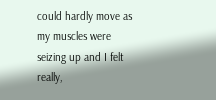could hardly move as my muscles were seizing up and I felt really,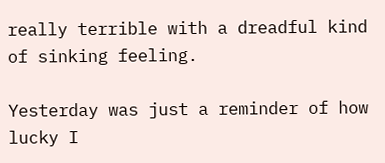really terrible with a dreadful kind of sinking feeling.

Yesterday was just a reminder of how lucky I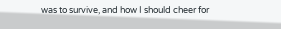was to survive, and how I should cheer for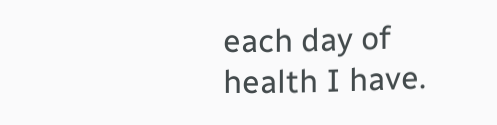each day of health I have.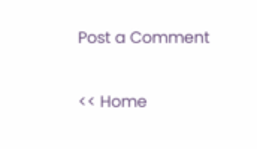Post a Comment

<< Home